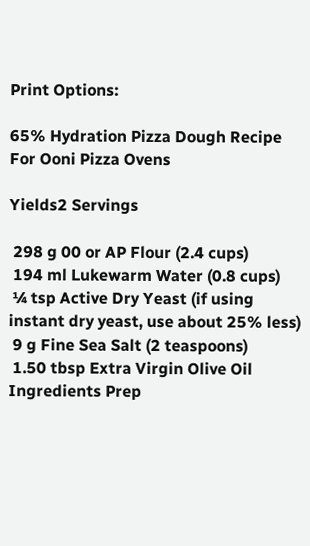Print Options:

65% Hydration Pizza Dough Recipe For Ooni Pizza Ovens

Yields2 Servings

 298 g 00 or AP Flour (2.4 cups)
 194 ml Lukewarm Water (0.8 cups)
 ¼ tsp Active Dry Yeast (if using instant dry yeast, use about 25% less)
 9 g Fine Sea Salt (2 teaspoons)
 1.50 tbsp Extra Virgin Olive Oil
Ingredients Prep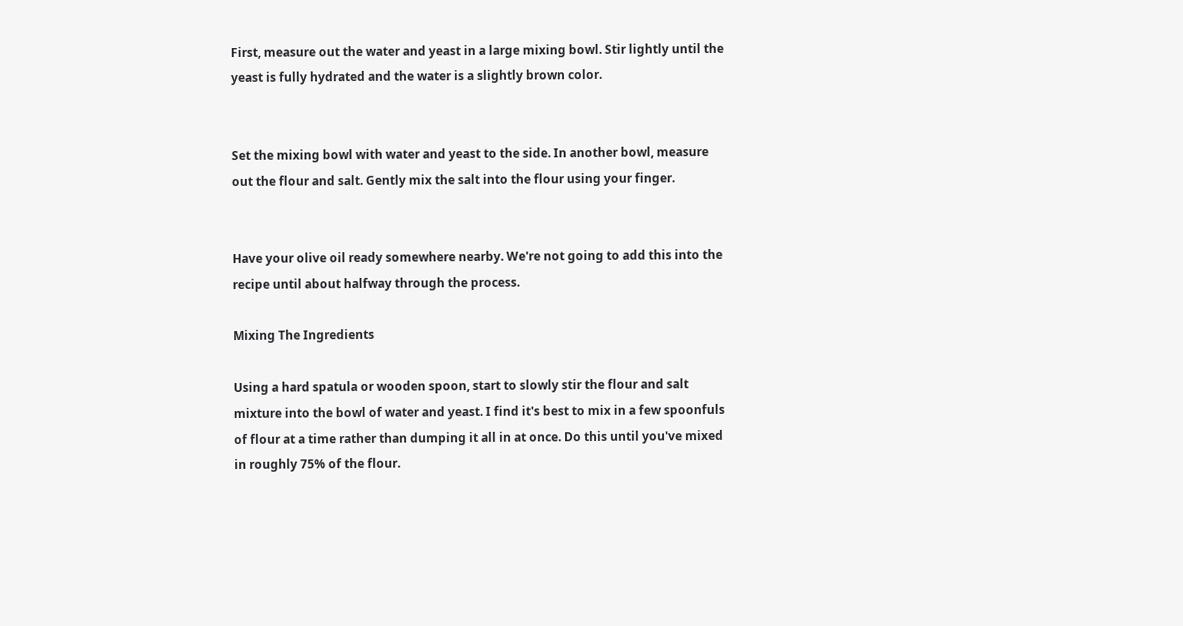First, measure out the water and yeast in a large mixing bowl. Stir lightly until the yeast is fully hydrated and the water is a slightly brown color.


Set the mixing bowl with water and yeast to the side. In another bowl, measure out the flour and salt. Gently mix the salt into the flour using your finger.


Have your olive oil ready somewhere nearby. We're not going to add this into the recipe until about halfway through the process.

Mixing The Ingredients

Using a hard spatula or wooden spoon, start to slowly stir the flour and salt mixture into the bowl of water and yeast. I find it's best to mix in a few spoonfuls of flour at a time rather than dumping it all in at once. Do this until you've mixed in roughly 75% of the flour.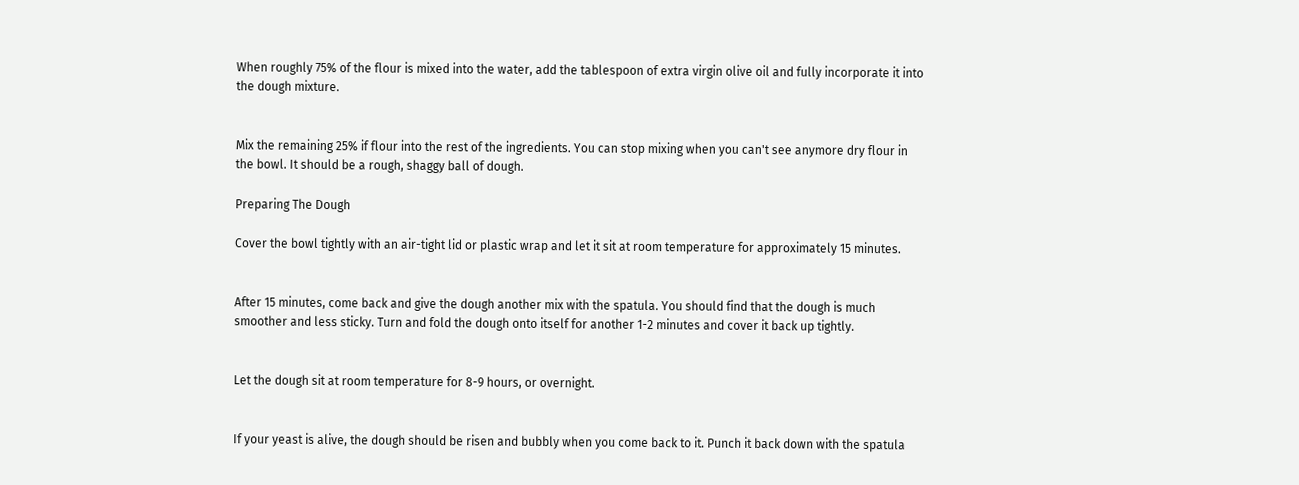When roughly 75% of the flour is mixed into the water, add the tablespoon of extra virgin olive oil and fully incorporate it into the dough mixture.


Mix the remaining 25% if flour into the rest of the ingredients. You can stop mixing when you can't see anymore dry flour in the bowl. It should be a rough, shaggy ball of dough.

Preparing The Dough

Cover the bowl tightly with an air-tight lid or plastic wrap and let it sit at room temperature for approximately 15 minutes.


After 15 minutes, come back and give the dough another mix with the spatula. You should find that the dough is much smoother and less sticky. Turn and fold the dough onto itself for another 1-2 minutes and cover it back up tightly.


Let the dough sit at room temperature for 8-9 hours, or overnight.


If your yeast is alive, the dough should be risen and bubbly when you come back to it. Punch it back down with the spatula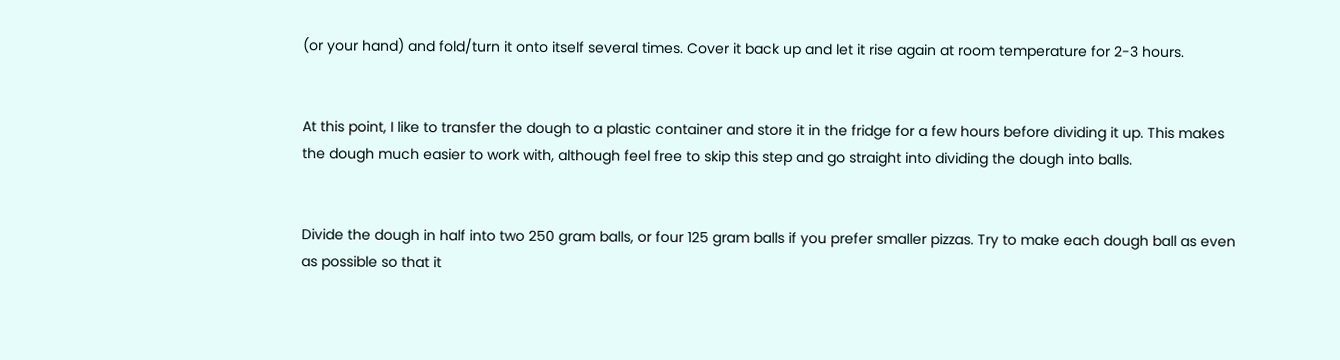(or your hand) and fold/turn it onto itself several times. Cover it back up and let it rise again at room temperature for 2-3 hours.


At this point, I like to transfer the dough to a plastic container and store it in the fridge for a few hours before dividing it up. This makes the dough much easier to work with, although feel free to skip this step and go straight into dividing the dough into balls.


Divide the dough in half into two 250 gram balls, or four 125 gram balls if you prefer smaller pizzas. Try to make each dough ball as even as possible so that it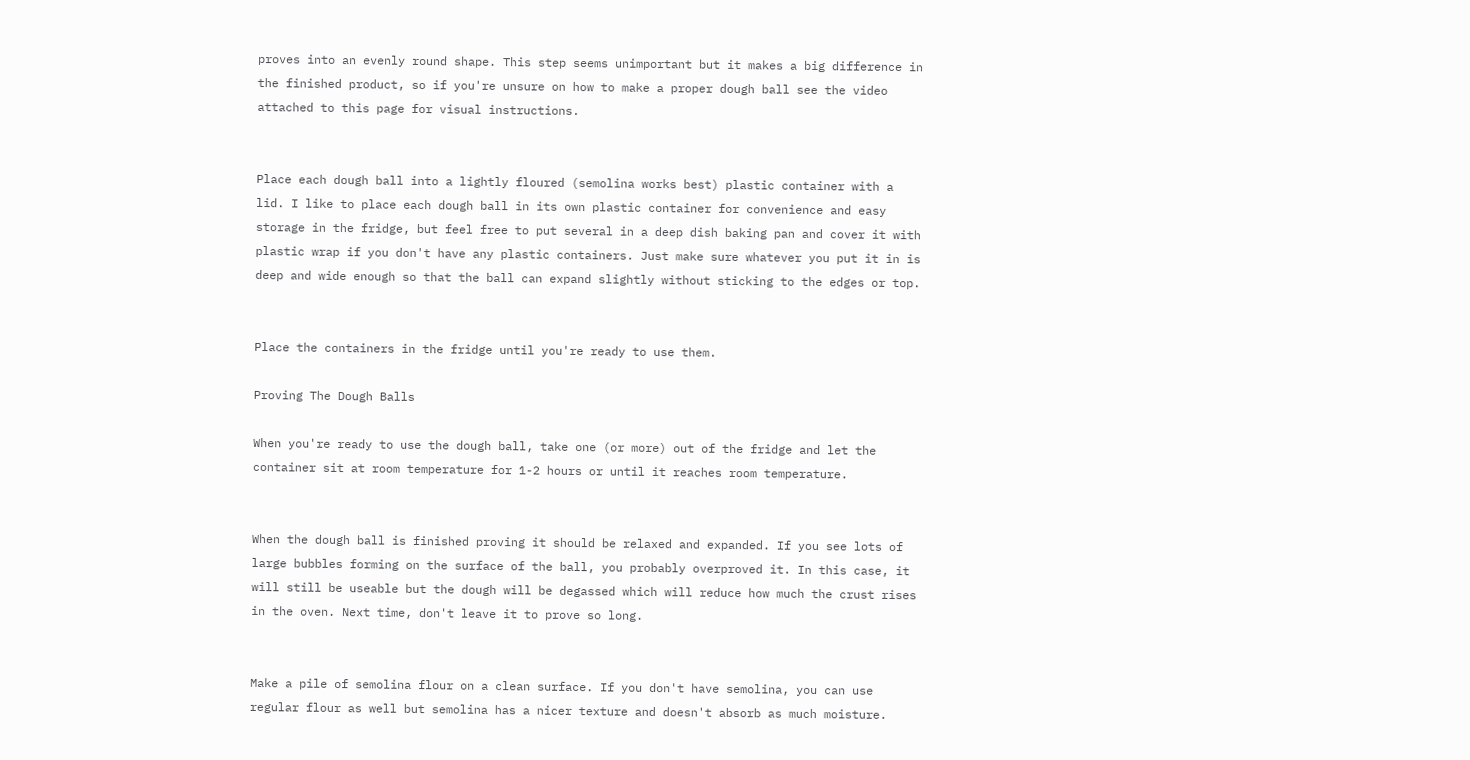proves into an evenly round shape. This step seems unimportant but it makes a big difference in the finished product, so if you're unsure on how to make a proper dough ball see the video attached to this page for visual instructions.


Place each dough ball into a lightly floured (semolina works best) plastic container with a lid. I like to place each dough ball in its own plastic container for convenience and easy storage in the fridge, but feel free to put several in a deep dish baking pan and cover it with plastic wrap if you don't have any plastic containers. Just make sure whatever you put it in is deep and wide enough so that the ball can expand slightly without sticking to the edges or top.


Place the containers in the fridge until you're ready to use them.

Proving The Dough Balls

When you're ready to use the dough ball, take one (or more) out of the fridge and let the container sit at room temperature for 1-2 hours or until it reaches room temperature.


When the dough ball is finished proving it should be relaxed and expanded. If you see lots of large bubbles forming on the surface of the ball, you probably overproved it. In this case, it will still be useable but the dough will be degassed which will reduce how much the crust rises in the oven. Next time, don't leave it to prove so long.


Make a pile of semolina flour on a clean surface. If you don't have semolina, you can use regular flour as well but semolina has a nicer texture and doesn't absorb as much moisture.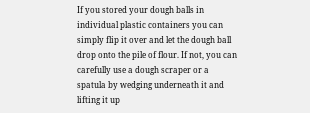If you stored your dough balls in individual plastic containers you can simply flip it over and let the dough ball drop onto the pile of flour. If not, you can carefully use a dough scraper or a spatula by wedging underneath it and lifting it up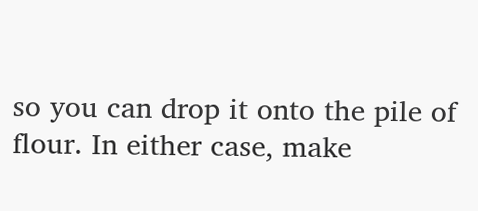so you can drop it onto the pile of flour. In either case, make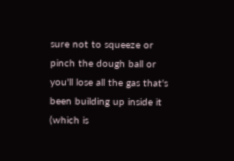sure not to squeeze or pinch the dough ball or you'll lose all the gas that's been building up inside it (which is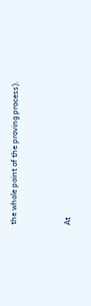the whole point of the proving process).


At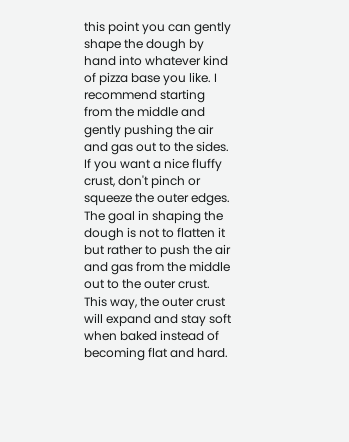this point you can gently shape the dough by hand into whatever kind of pizza base you like. I recommend starting from the middle and gently pushing the air and gas out to the sides. If you want a nice fluffy crust, don't pinch or squeeze the outer edges. The goal in shaping the dough is not to flatten it but rather to push the air and gas from the middle out to the outer crust. This way, the outer crust will expand and stay soft when baked instead of becoming flat and hard.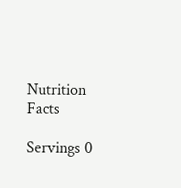Nutrition Facts

Servings 0